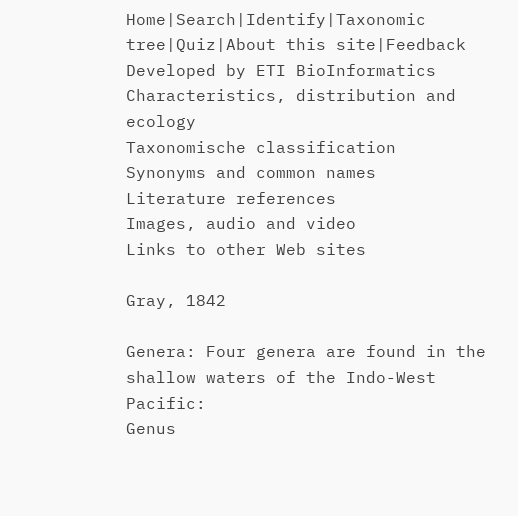Home|Search|Identify|Taxonomic tree|Quiz|About this site|Feedback
Developed by ETI BioInformatics
Characteristics, distribution and ecology
Taxonomische classification
Synonyms and common names
Literature references
Images, audio and video
Links to other Web sites

Gray, 1842

Genera: Four genera are found in the shallow waters of the Indo-West Pacific:
Genus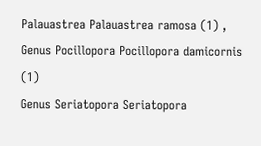Palauastrea Palauastrea ramosa (1) ,
Genus Pocillopora Pocillopora damicornis (1)
Genus Seriatopora Seriatopora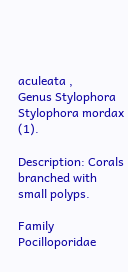aculeata ,
Genus Stylophora Stylophora mordax (1).

Description: Corals branched with small polyps.

Family Pocilloporidae